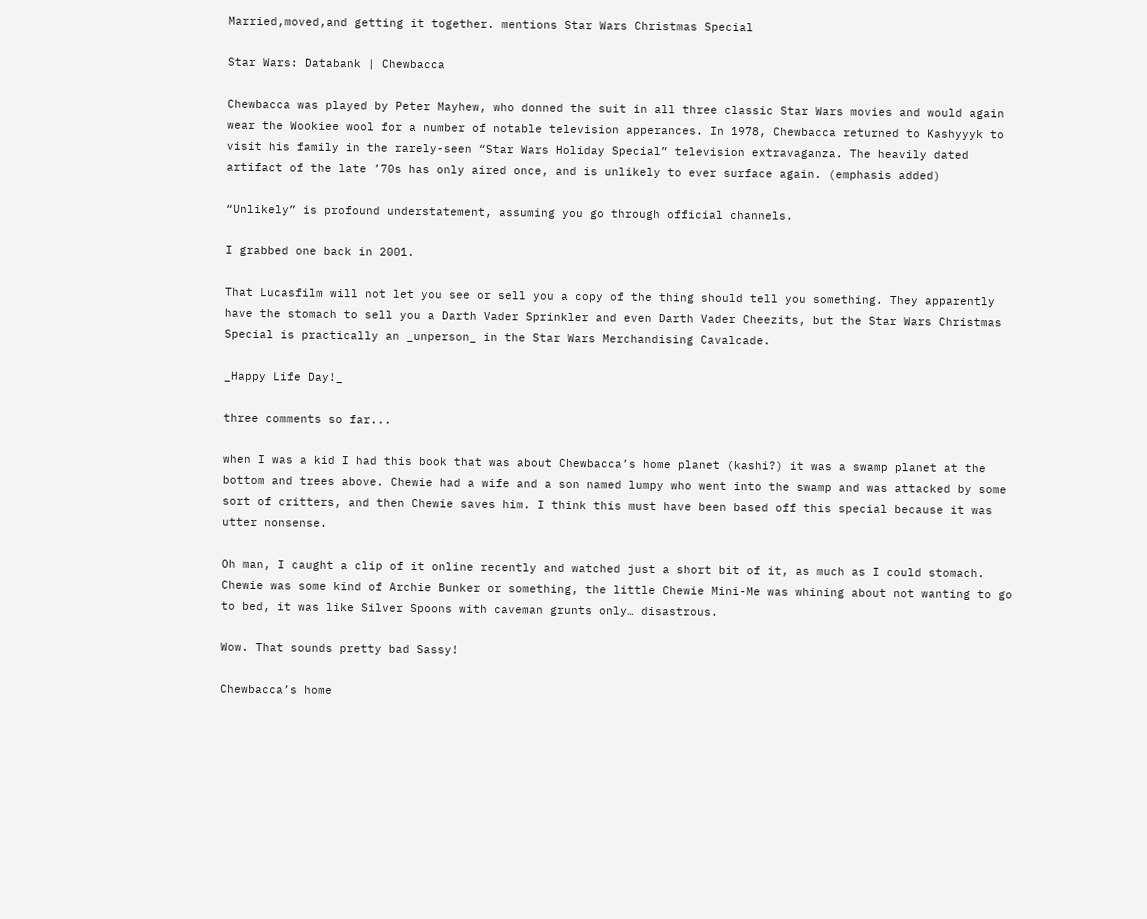Married,moved,and getting it together. mentions Star Wars Christmas Special

Star Wars: Databank | Chewbacca

Chewbacca was played by Peter Mayhew, who donned the suit in all three classic Star Wars movies and would again wear the Wookiee wool for a number of notable television apperances. In 1978, Chewbacca returned to Kashyyyk to visit his family in the rarely-seen “Star Wars Holiday Special” television extravaganza. The heavily dated artifact of the late ’70s has only aired once, and is unlikely to ever surface again. (emphasis added)

“Unlikely” is profound understatement, assuming you go through official channels.

I grabbed one back in 2001.

That Lucasfilm will not let you see or sell you a copy of the thing should tell you something. They apparently have the stomach to sell you a Darth Vader Sprinkler and even Darth Vader Cheezits, but the Star Wars Christmas Special is practically an _unperson_ in the Star Wars Merchandising Cavalcade.

_Happy Life Day!_

three comments so far...

when I was a kid I had this book that was about Chewbacca’s home planet (kashi?) it was a swamp planet at the bottom and trees above. Chewie had a wife and a son named lumpy who went into the swamp and was attacked by some sort of critters, and then Chewie saves him. I think this must have been based off this special because it was utter nonsense.

Oh man, I caught a clip of it online recently and watched just a short bit of it, as much as I could stomach. Chewie was some kind of Archie Bunker or something, the little Chewie Mini-Me was whining about not wanting to go to bed, it was like Silver Spoons with caveman grunts only… disastrous.

Wow. That sounds pretty bad Sassy!

Chewbacca’s home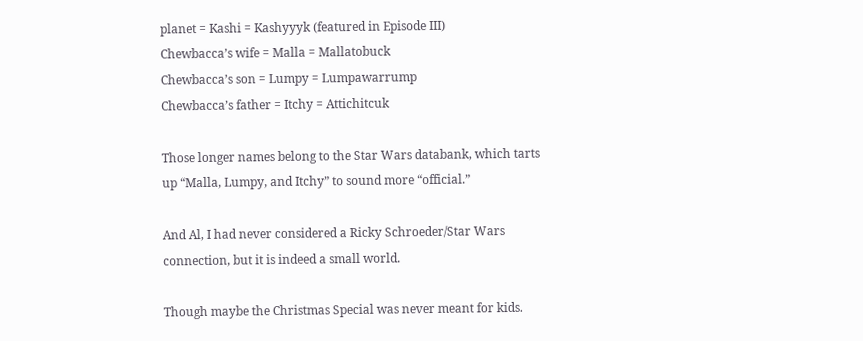planet = Kashi = Kashyyyk (featured in Episode III)
Chewbacca’s wife = Malla = Mallatobuck
Chewbacca’s son = Lumpy = Lumpawarrump
Chewbacca’s father = Itchy = Attichitcuk

Those longer names belong to the Star Wars databank, which tarts up “Malla, Lumpy, and Itchy” to sound more “official.”

And Al, I had never considered a Ricky Schroeder/Star Wars connection, but it is indeed a small world.

Though maybe the Christmas Special was never meant for kids.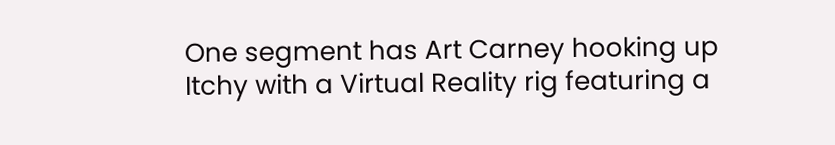One segment has Art Carney hooking up Itchy with a Virtual Reality rig featuring a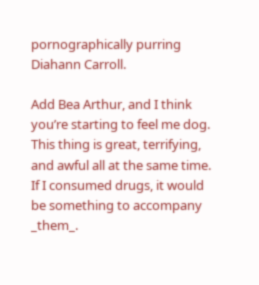pornographically purring Diahann Carroll.

Add Bea Arthur, and I think you’re starting to feel me dog. This thing is great, terrifying, and awful all at the same time. If I consumed drugs, it would be something to accompany _them_.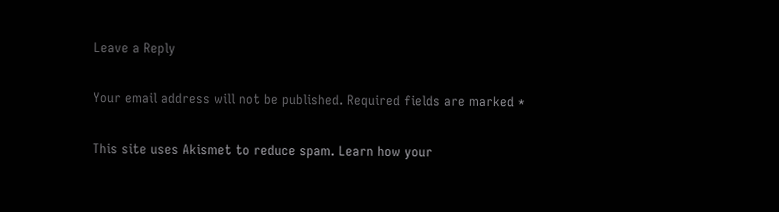Leave a Reply

Your email address will not be published. Required fields are marked *

This site uses Akismet to reduce spam. Learn how your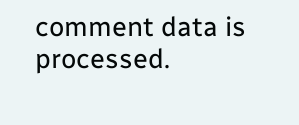comment data is processed.